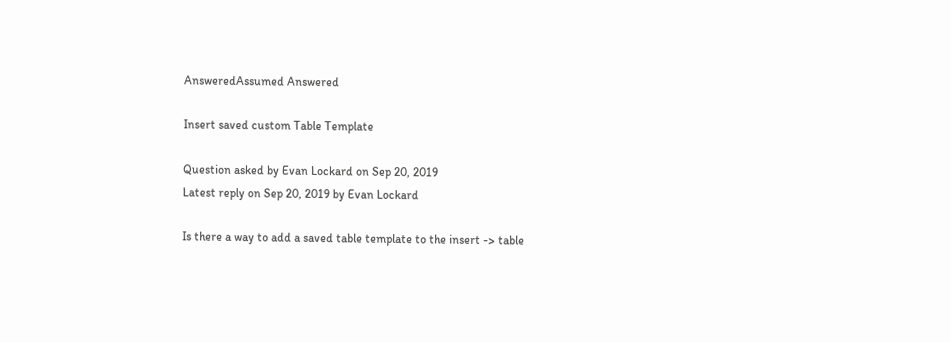AnsweredAssumed Answered

Insert saved custom Table Template

Question asked by Evan Lockard on Sep 20, 2019
Latest reply on Sep 20, 2019 by Evan Lockard

Is there a way to add a saved table template to the insert -> table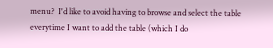menu?  I'd like to avoid having to browse and select the table everytime I want to add the table (which I do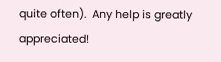quite often).  Any help is greatly appreciated!